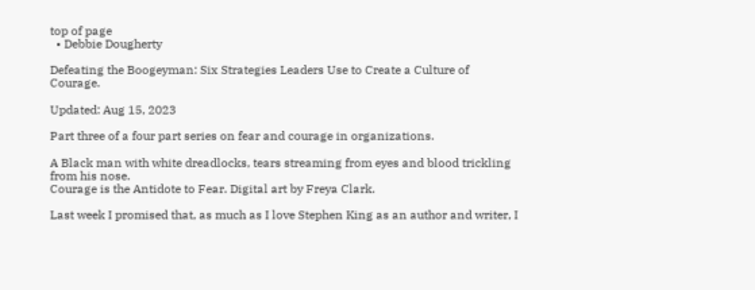top of page
  • Debbie Dougherty

Defeating the Boogeyman: Six Strategies Leaders Use to Create a Culture of Courage.

Updated: Aug 15, 2023

Part three of a four part series on fear and courage in organizations.

A Black man with white dreadlocks, tears streaming from eyes and blood trickling from his nose.
Courage is the Antidote to Fear. Digital art by Freya Clark.

Last week I promised that, as much as I love Stephen King as an author and writer, I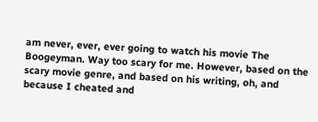am never, ever, ever going to watch his movie The Boogeyman. Way too scary for me. However, based on the scary movie genre, and based on his writing, oh, and because I cheated and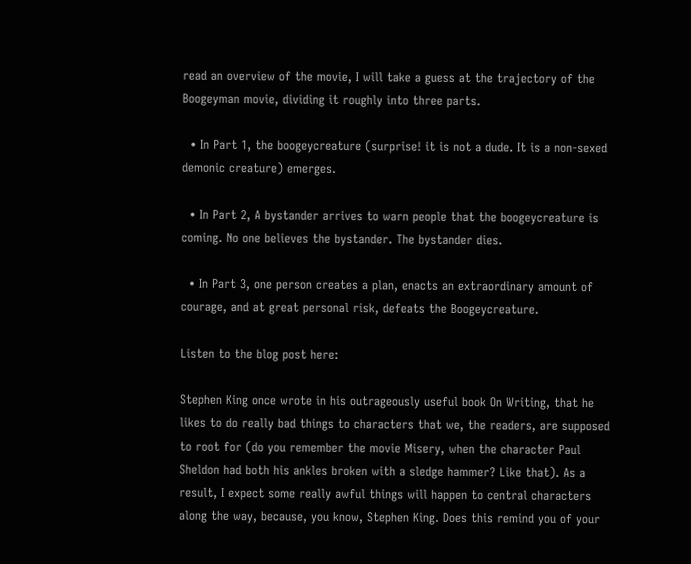read an overview of the movie, I will take a guess at the trajectory of the Boogeyman movie, dividing it roughly into three parts.

  • In Part 1, the boogeycreature (surprise! it is not a dude. It is a non-sexed demonic creature) emerges.

  • In Part 2, A bystander arrives to warn people that the boogeycreature is coming. No one believes the bystander. The bystander dies.

  • In Part 3, one person creates a plan, enacts an extraordinary amount of courage, and at great personal risk, defeats the Boogeycreature.

Listen to the blog post here:

Stephen King once wrote in his outrageously useful book On Writing, that he likes to do really bad things to characters that we, the readers, are supposed to root for (do you remember the movie Misery, when the character Paul Sheldon had both his ankles broken with a sledge hammer? Like that). As a result, I expect some really awful things will happen to central characters along the way, because, you know, Stephen King. Does this remind you of your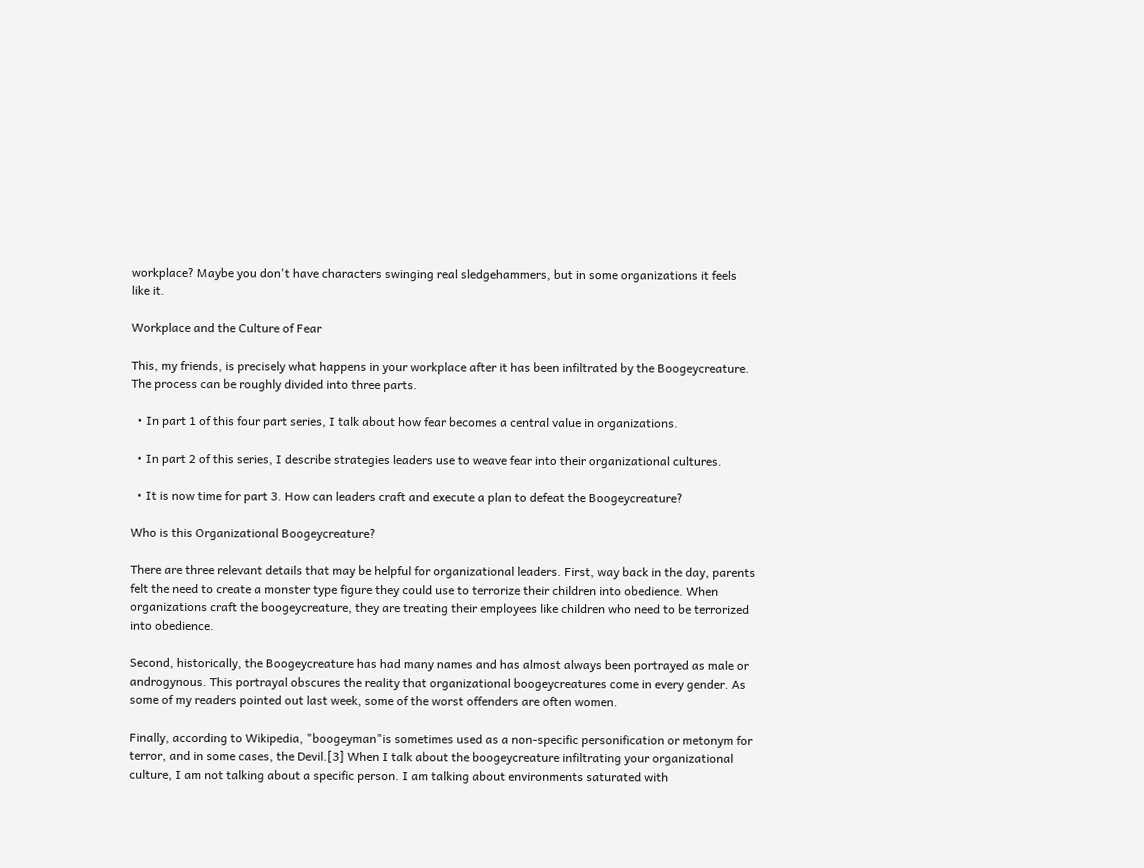workplace? Maybe you don't have characters swinging real sledgehammers, but in some organizations it feels like it.

Workplace and the Culture of Fear

This, my friends, is precisely what happens in your workplace after it has been infiltrated by the Boogeycreature. The process can be roughly divided into three parts.

  • In part 1 of this four part series, I talk about how fear becomes a central value in organizations.

  • In part 2 of this series, I describe strategies leaders use to weave fear into their organizational cultures.

  • It is now time for part 3. How can leaders craft and execute a plan to defeat the Boogeycreature?

Who is this Organizational Boogeycreature?

There are three relevant details that may be helpful for organizational leaders. First, way back in the day, parents felt the need to create a monster type figure they could use to terrorize their children into obedience. When organizations craft the boogeycreature, they are treating their employees like children who need to be terrorized into obedience.

Second, historically, the Boogeycreature has had many names and has almost always been portrayed as male or androgynous. This portrayal obscures the reality that organizational boogeycreatures come in every gender. As some of my readers pointed out last week, some of the worst offenders are often women.

Finally, according to Wikipedia, "boogeyman"is sometimes used as a non-specific personification or metonym for terror, and in some cases, the Devil.[3] When I talk about the boogeycreature infiltrating your organizational culture, I am not talking about a specific person. I am talking about environments saturated with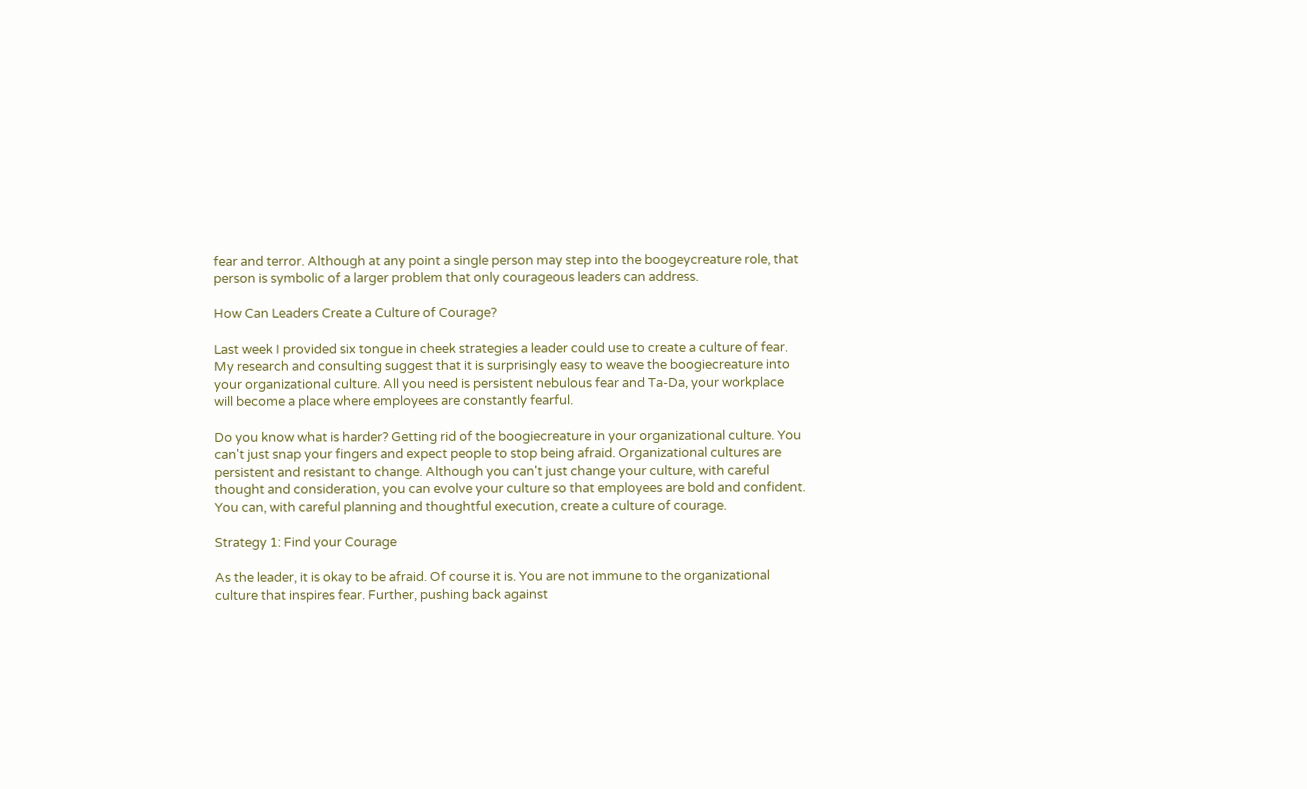fear and terror. Although at any point a single person may step into the boogeycreature role, that person is symbolic of a larger problem that only courageous leaders can address.

How Can Leaders Create a Culture of Courage?

Last week I provided six tongue in cheek strategies a leader could use to create a culture of fear. My research and consulting suggest that it is surprisingly easy to weave the boogiecreature into your organizational culture. All you need is persistent nebulous fear and Ta-Da, your workplace will become a place where employees are constantly fearful.

Do you know what is harder? Getting rid of the boogiecreature in your organizational culture. You can't just snap your fingers and expect people to stop being afraid. Organizational cultures are persistent and resistant to change. Although you can't just change your culture, with careful thought and consideration, you can evolve your culture so that employees are bold and confident. You can, with careful planning and thoughtful execution, create a culture of courage.

Strategy 1: Find your Courage

As the leader, it is okay to be afraid. Of course it is. You are not immune to the organizational culture that inspires fear. Further, pushing back against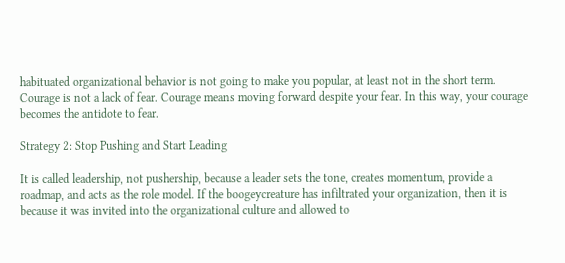habituated organizational behavior is not going to make you popular, at least not in the short term. Courage is not a lack of fear. Courage means moving forward despite your fear. In this way, your courage becomes the antidote to fear.

Strategy 2: Stop Pushing and Start Leading

It is called leadership, not pushership, because a leader sets the tone, creates momentum, provide a roadmap, and acts as the role model. If the boogeycreature has infiltrated your organization, then it is because it was invited into the organizational culture and allowed to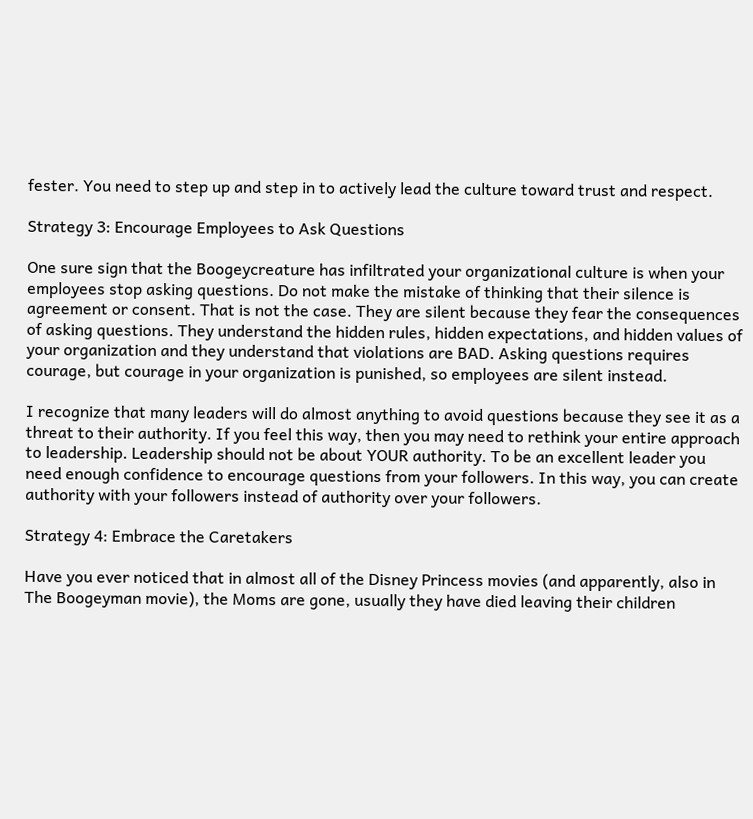fester. You need to step up and step in to actively lead the culture toward trust and respect.

Strategy 3: Encourage Employees to Ask Questions

One sure sign that the Boogeycreature has infiltrated your organizational culture is when your employees stop asking questions. Do not make the mistake of thinking that their silence is agreement or consent. That is not the case. They are silent because they fear the consequences of asking questions. They understand the hidden rules, hidden expectations, and hidden values of your organization and they understand that violations are BAD. Asking questions requires courage, but courage in your organization is punished, so employees are silent instead.

I recognize that many leaders will do almost anything to avoid questions because they see it as a threat to their authority. If you feel this way, then you may need to rethink your entire approach to leadership. Leadership should not be about YOUR authority. To be an excellent leader you need enough confidence to encourage questions from your followers. In this way, you can create authority with your followers instead of authority over your followers.

Strategy 4: Embrace the Caretakers

Have you ever noticed that in almost all of the Disney Princess movies (and apparently, also in The Boogeyman movie), the Moms are gone, usually they have died leaving their children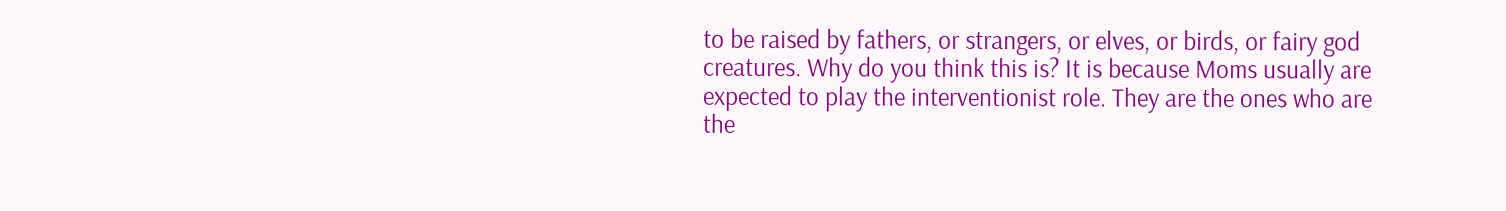to be raised by fathers, or strangers, or elves, or birds, or fairy god creatures. Why do you think this is? It is because Moms usually are expected to play the interventionist role. They are the ones who are the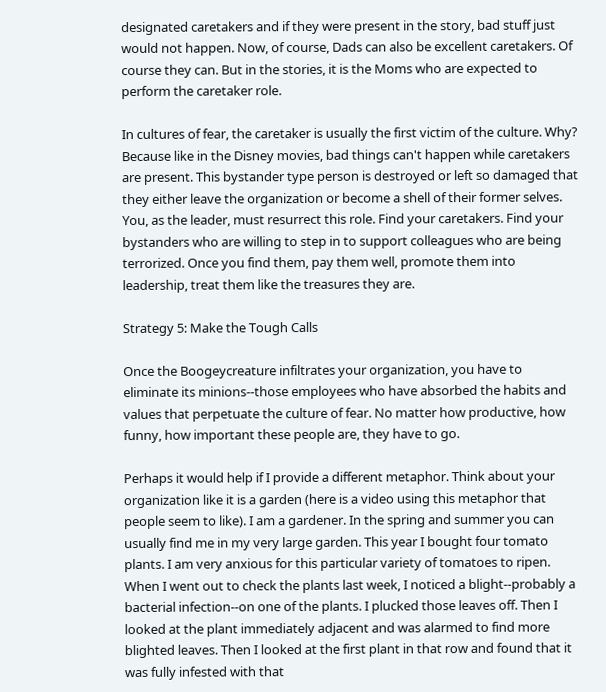designated caretakers and if they were present in the story, bad stuff just would not happen. Now, of course, Dads can also be excellent caretakers. Of course they can. But in the stories, it is the Moms who are expected to perform the caretaker role.

In cultures of fear, the caretaker is usually the first victim of the culture. Why? Because like in the Disney movies, bad things can't happen while caretakers are present. This bystander type person is destroyed or left so damaged that they either leave the organization or become a shell of their former selves. You, as the leader, must resurrect this role. Find your caretakers. Find your bystanders who are willing to step in to support colleagues who are being terrorized. Once you find them, pay them well, promote them into leadership, treat them like the treasures they are.

Strategy 5: Make the Tough Calls

Once the Boogeycreature infiltrates your organization, you have to eliminate its minions--those employees who have absorbed the habits and values that perpetuate the culture of fear. No matter how productive, how funny, how important these people are, they have to go.

Perhaps it would help if I provide a different metaphor. Think about your organization like it is a garden (here is a video using this metaphor that people seem to like). I am a gardener. In the spring and summer you can usually find me in my very large garden. This year I bought four tomato plants. I am very anxious for this particular variety of tomatoes to ripen. When I went out to check the plants last week, I noticed a blight--probably a bacterial infection--on one of the plants. I plucked those leaves off. Then I looked at the plant immediately adjacent and was alarmed to find more blighted leaves. Then I looked at the first plant in that row and found that it was fully infested with that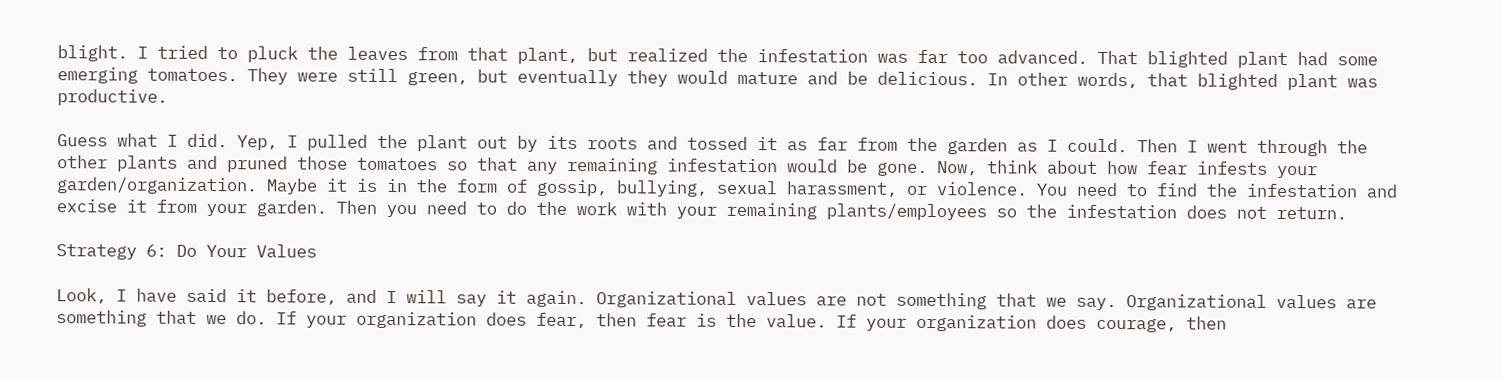blight. I tried to pluck the leaves from that plant, but realized the infestation was far too advanced. That blighted plant had some emerging tomatoes. They were still green, but eventually they would mature and be delicious. In other words, that blighted plant was productive.

Guess what I did. Yep, I pulled the plant out by its roots and tossed it as far from the garden as I could. Then I went through the other plants and pruned those tomatoes so that any remaining infestation would be gone. Now, think about how fear infests your garden/organization. Maybe it is in the form of gossip, bullying, sexual harassment, or violence. You need to find the infestation and excise it from your garden. Then you need to do the work with your remaining plants/employees so the infestation does not return.

Strategy 6: Do Your Values

Look, I have said it before, and I will say it again. Organizational values are not something that we say. Organizational values are something that we do. If your organization does fear, then fear is the value. If your organization does courage, then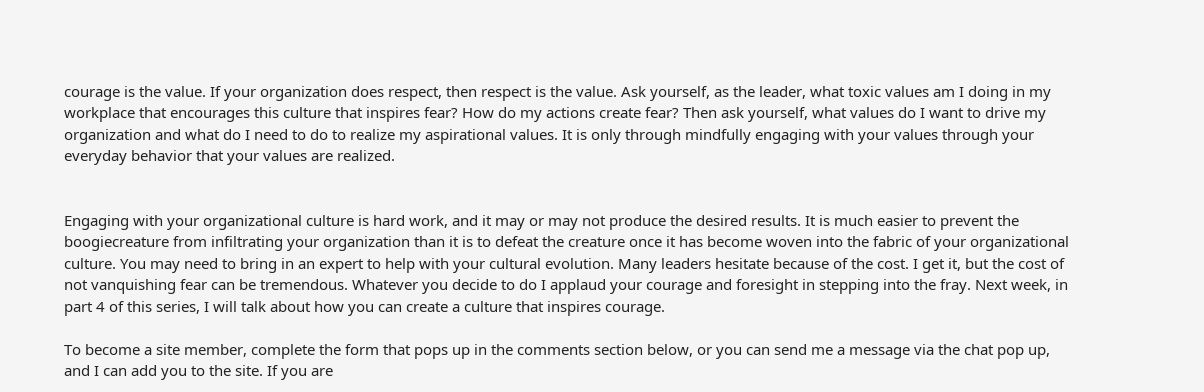courage is the value. If your organization does respect, then respect is the value. Ask yourself, as the leader, what toxic values am I doing in my workplace that encourages this culture that inspires fear? How do my actions create fear? Then ask yourself, what values do I want to drive my organization and what do I need to do to realize my aspirational values. It is only through mindfully engaging with your values through your everyday behavior that your values are realized.


Engaging with your organizational culture is hard work, and it may or may not produce the desired results. It is much easier to prevent the boogiecreature from infiltrating your organization than it is to defeat the creature once it has become woven into the fabric of your organizational culture. You may need to bring in an expert to help with your cultural evolution. Many leaders hesitate because of the cost. I get it, but the cost of not vanquishing fear can be tremendous. Whatever you decide to do I applaud your courage and foresight in stepping into the fray. Next week, in part 4 of this series, I will talk about how you can create a culture that inspires courage.

To become a site member, complete the form that pops up in the comments section below, or you can send me a message via the chat pop up, and I can add you to the site. If you are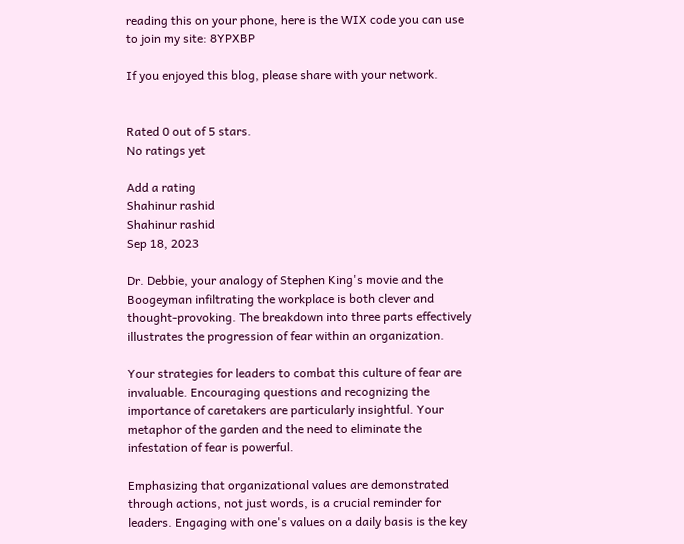reading this on your phone, here is the WIX code you can use to join my site: 8YPXBP

If you enjoyed this blog, please share with your network.


Rated 0 out of 5 stars.
No ratings yet

Add a rating
Shahinur rashid
Shahinur rashid
Sep 18, 2023

Dr. Debbie, your analogy of Stephen King's movie and the Boogeyman infiltrating the workplace is both clever and thought-provoking. The breakdown into three parts effectively illustrates the progression of fear within an organization.

Your strategies for leaders to combat this culture of fear are invaluable. Encouraging questions and recognizing the importance of caretakers are particularly insightful. Your metaphor of the garden and the need to eliminate the infestation of fear is powerful.

Emphasizing that organizational values are demonstrated through actions, not just words, is a crucial reminder for leaders. Engaging with one's values on a daily basis is the key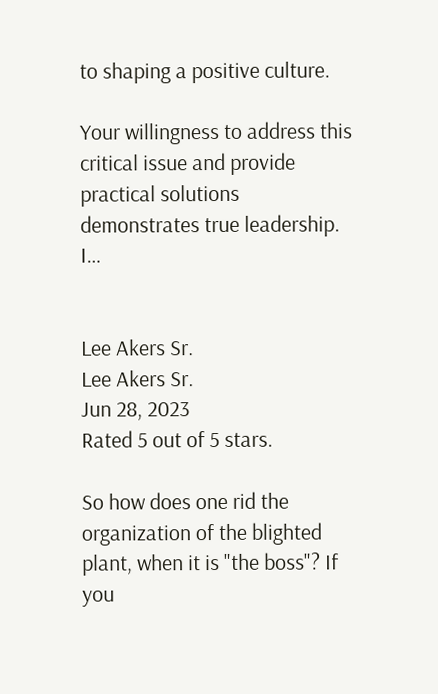to shaping a positive culture.

Your willingness to address this critical issue and provide practical solutions demonstrates true leadership. I…


Lee Akers Sr.
Lee Akers Sr.
Jun 28, 2023
Rated 5 out of 5 stars.

So how does one rid the organization of the blighted plant, when it is "the boss"? If you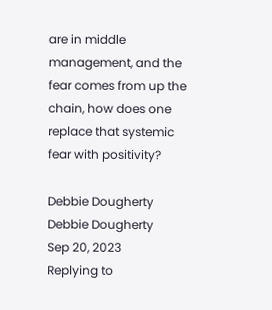are in middle management, and the fear comes from up the chain, how does one replace that systemic fear with positivity?

Debbie Dougherty
Debbie Dougherty
Sep 20, 2023
Replying to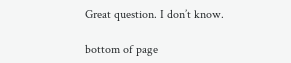Great question. I don’t know.

bottom of page